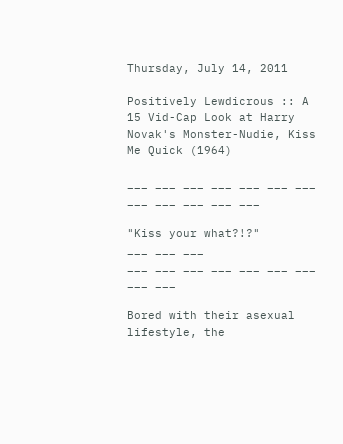Thursday, July 14, 2011

Positively Lewdicrous :: A 15 Vid-Cap Look at Harry Novak's Monster-Nudie, Kiss Me Quick (1964)

___ ___ ___ ___ ___ ___ ___ ___ ___ ___ ___ ___

"Kiss your what?!?"
___ ___ ___
___ ___ ___ ___ ___ ___ ___ ___ ___

Bored with their asexual lifestyle, the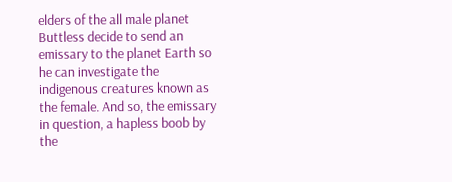elders of the all male planet Buttless decide to send an emissary to the planet Earth so he can investigate the indigenous creatures known as the female. And so, the emissary in question, a hapless boob by the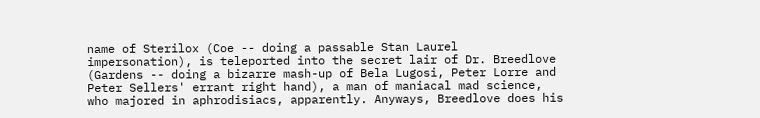name of Sterilox (Coe -- doing a passable Stan Laurel impersonation), is teleported into the secret lair of Dr. Breedlove (Gardens -- doing a bizarre mash-up of Bela Lugosi, Peter Lorre and Peter Sellers' errant right hand), a man of maniacal mad science, who majored in aphrodisiacs, apparently. Anyways, Breedlove does his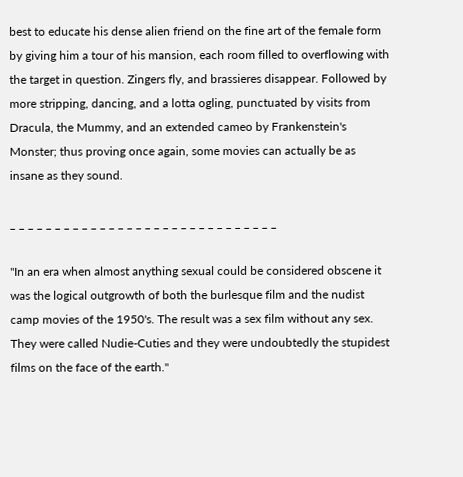best to educate his dense alien friend on the fine art of the female form by giving him a tour of his mansion, each room filled to overflowing with the target in question. Zingers fly, and brassieres disappear. Followed by more stripping, dancing, and a lotta ogling, punctuated by visits from Dracula, the Mummy, and an extended cameo by Frankenstein's Monster; thus proving once again, some movies can actually be as insane as they sound.

_ _ _ _ _ _ _ _ _ _ _ _ _ _ _ _ _ _ _ _ _ _ _ _ _ _ _ _ _ _

"In an era when almost anything sexual could be considered obscene it was the logical outgrowth of both the burlesque film and the nudist camp movies of the 1950's. The result was a sex film without any sex. They were called Nudie-Cuties and they were undoubtedly the stupidest films on the face of the earth."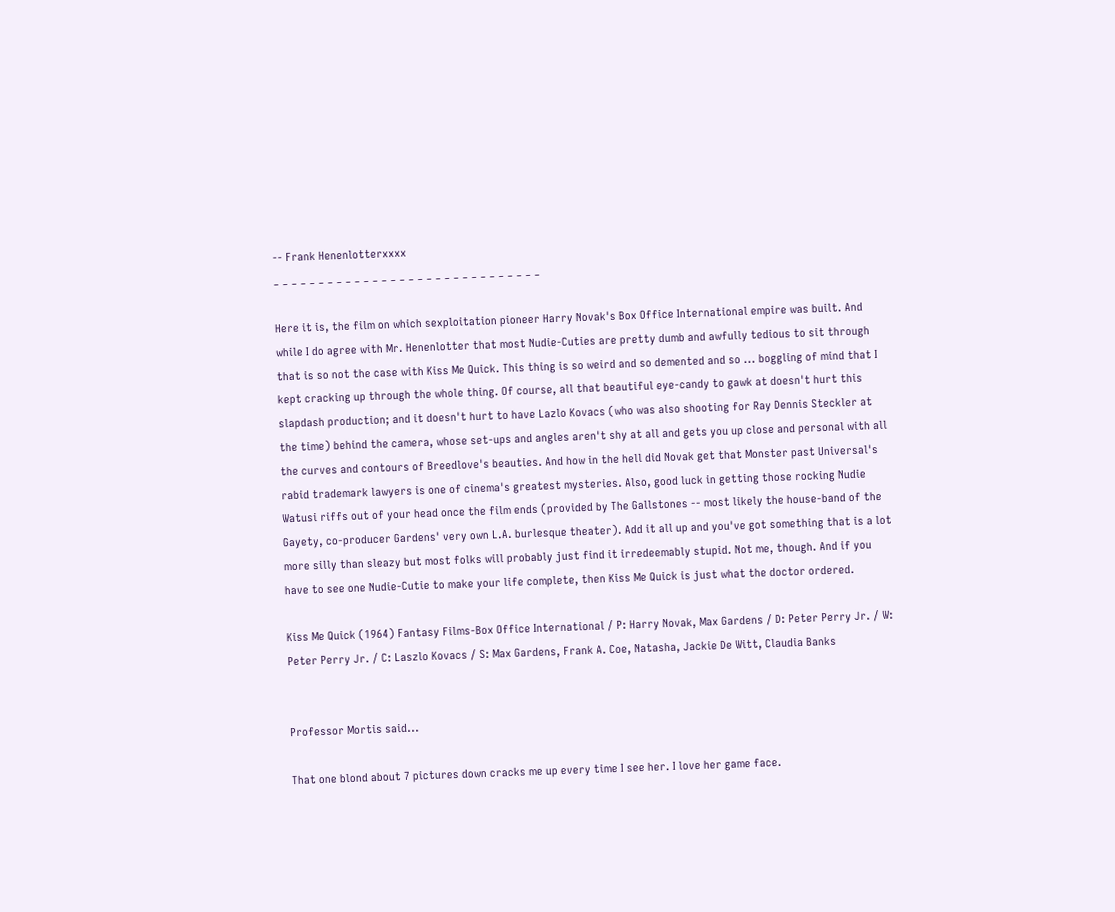-- Frank Henenlotterxxxx
_ _ _ _ _ _ _ _ _ _ _ _ _ _ _ _ _ _ _ _ _ _ _ _ _ _ _ _ _ _

Here it is, the film on which sexploitation pioneer Harry Novak's Box Office International empire was built. And while I do agree with Mr. Henenlotter that most Nudie-Cuties are pretty dumb and awfully tedious to sit through that is so not the case with Kiss Me Quick. This thing is so weird and so demented and so ... boggling of mind that I kept cracking up through the whole thing. Of course, all that beautiful eye-candy to gawk at doesn't hurt this slapdash production; and it doesn't hurt to have Lazlo Kovacs (who was also shooting for Ray Dennis Steckler at the time) behind the camera, whose set-ups and angles aren't shy at all and gets you up close and personal with all the curves and contours of Breedlove's beauties. And how in the hell did Novak get that Monster past Universal's rabid trademark lawyers is one of cinema's greatest mysteries. Also, good luck in getting those rocking Nudie Watusi riffs out of your head once the film ends (provided by The Gallstones -- most likely the house-band of the Gayety, co-producer Gardens' very own L.A. burlesque theater). Add it all up and you've got something that is a lot more silly than sleazy but most folks will probably just find it irredeemably stupid. Not me, though. And if you have to see one Nudie-Cutie to make your life complete, then Kiss Me Quick is just what the doctor ordered.

Kiss Me Quick (1964) Fantasy Films-Box Office International / P: Harry Novak, Max Gardens / D: Peter Perry Jr. / W: Peter Perry Jr. / C: Laszlo Kovacs / S: Max Gardens, Frank A. Coe, Natasha, Jackie De Witt, Claudia Banks


Professor Mortis said...

That one blond about 7 pictures down cracks me up every time I see her. I love her game face.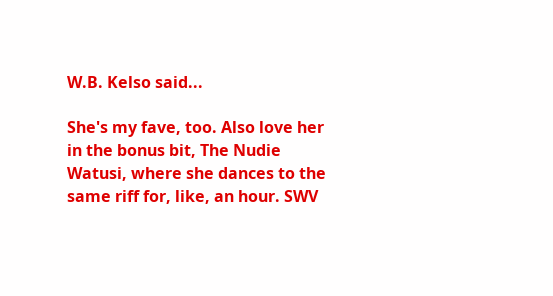W.B. Kelso said...

She's my fave, too. Also love her in the bonus bit, The Nudie Watusi, where she dances to the same riff for, like, an hour. SWV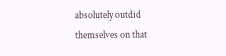absolutely outdid themselves on that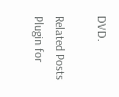DVD.

Related Posts Plugin for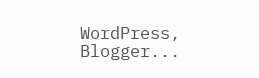WordPress, Blogger...